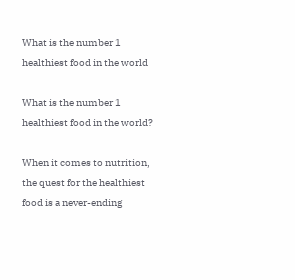What is the number 1 healthiest food in the world

What is the number 1 healthiest food in the world?

When it comes to nutrition, the quest for the healthiest food is a never-ending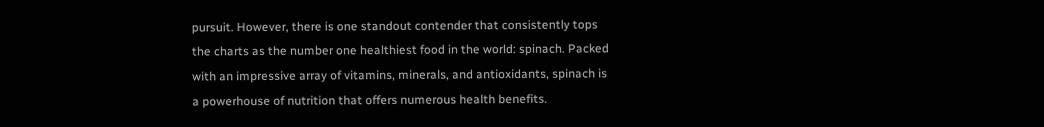pursuit. However, there is one standout contender that consistently tops the charts as the number one healthiest food in the world: spinach. Packed with an impressive array of vitamins, minerals, and antioxidants, spinach is a powerhouse of nutrition that offers numerous health benefits.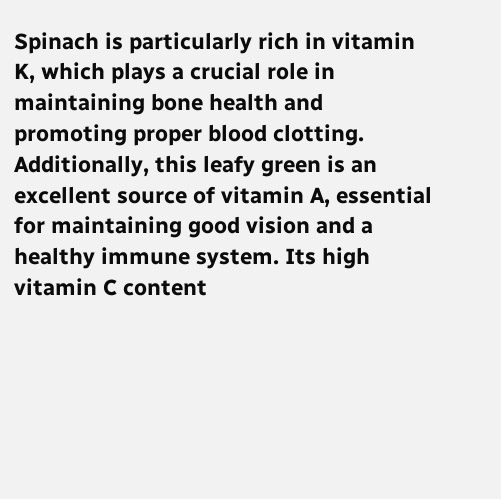Spinach is particularly rich in vitamin K, which plays a crucial role in maintaining bone health and promoting proper blood clotting. Additionally, this leafy green is an excellent source of vitamin A, essential for maintaining good vision and a healthy immune system. Its high vitamin C content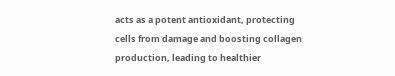acts as a potent antioxidant, protecting cells from damage and boosting collagen production, leading to healthier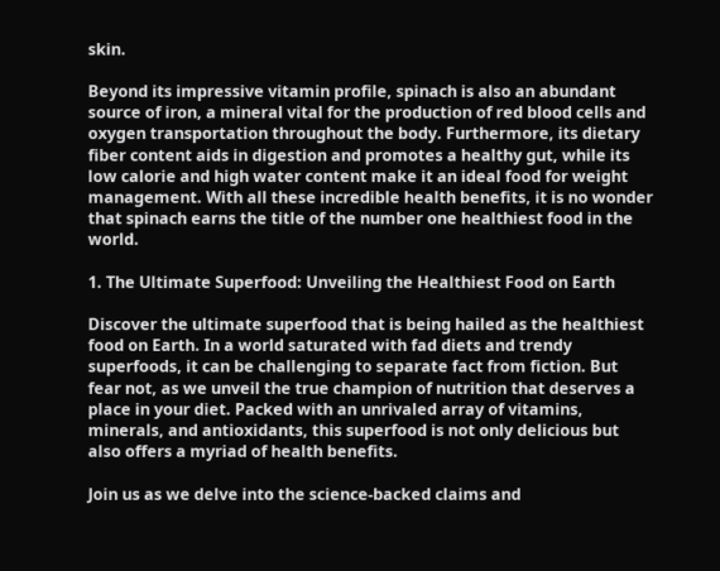skin.

Beyond its impressive vitamin profile, spinach is also an abundant source of iron, a mineral vital for the production of red blood cells and oxygen transportation throughout the body. Furthermore, its dietary fiber content aids in digestion and promotes a healthy gut, while its low calorie and high water content make it an ideal food for weight management. With all these incredible health benefits, it is no wonder that spinach earns the title of the number one healthiest food in the world.

1. The Ultimate Superfood: Unveiling the Healthiest Food on Earth

Discover the ultimate superfood that is being hailed as the healthiest food on Earth. In a world saturated with fad diets and trendy superfoods, it can be challenging to separate fact from fiction. But fear not, as we unveil the true champion of nutrition that deserves a place in your diet. Packed with an unrivaled array of vitamins, minerals, and antioxidants, this superfood is not only delicious but also offers a myriad of health benefits.

Join us as we delve into the science-backed claims and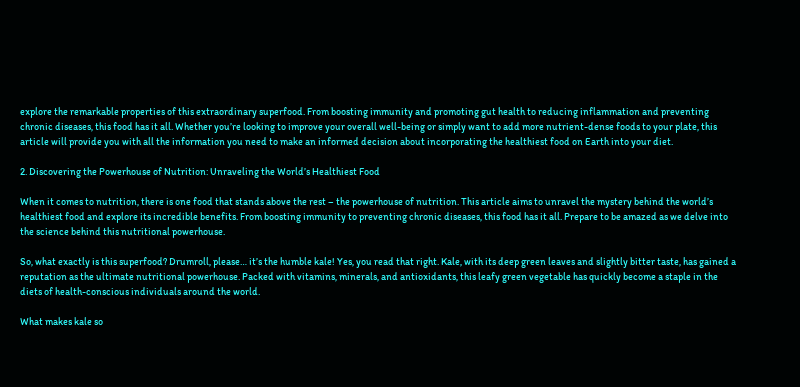explore the remarkable properties of this extraordinary superfood. From boosting immunity and promoting gut health to reducing inflammation and preventing chronic diseases, this food has it all. Whether you’re looking to improve your overall well-being or simply want to add more nutrient-dense foods to your plate, this article will provide you with all the information you need to make an informed decision about incorporating the healthiest food on Earth into your diet.

2. Discovering the Powerhouse of Nutrition: Unraveling the World’s Healthiest Food

When it comes to nutrition, there is one food that stands above the rest – the powerhouse of nutrition. This article aims to unravel the mystery behind the world’s healthiest food and explore its incredible benefits. From boosting immunity to preventing chronic diseases, this food has it all. Prepare to be amazed as we delve into the science behind this nutritional powerhouse.

So, what exactly is this superfood? Drumroll, please… it’s the humble kale! Yes, you read that right. Kale, with its deep green leaves and slightly bitter taste, has gained a reputation as the ultimate nutritional powerhouse. Packed with vitamins, minerals, and antioxidants, this leafy green vegetable has quickly become a staple in the diets of health-conscious individuals around the world.

What makes kale so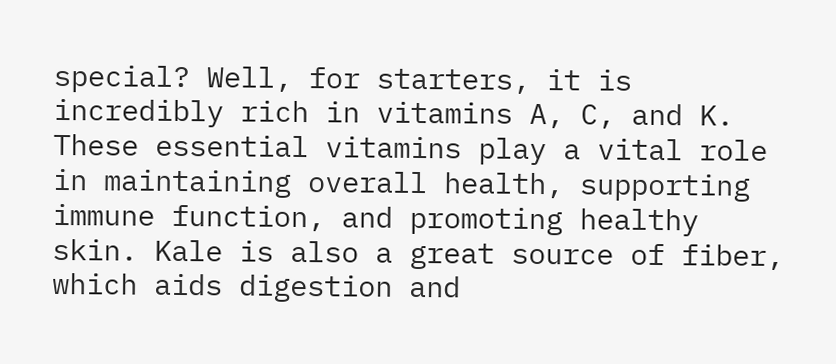special? Well, for starters, it is incredibly rich in vitamins A, C, and K. These essential vitamins play a vital role in maintaining overall health, supporting immune function, and promoting healthy skin. Kale is also a great source of fiber, which aids digestion and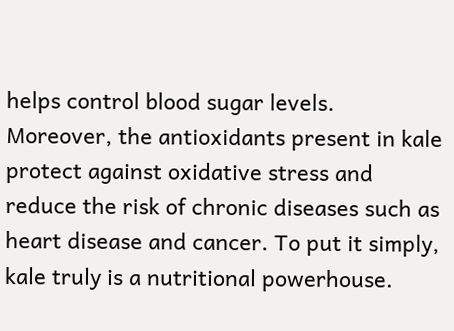helps control blood sugar levels. Moreover, the antioxidants present in kale protect against oxidative stress and reduce the risk of chronic diseases such as heart disease and cancer. To put it simply, kale truly is a nutritional powerhouse.